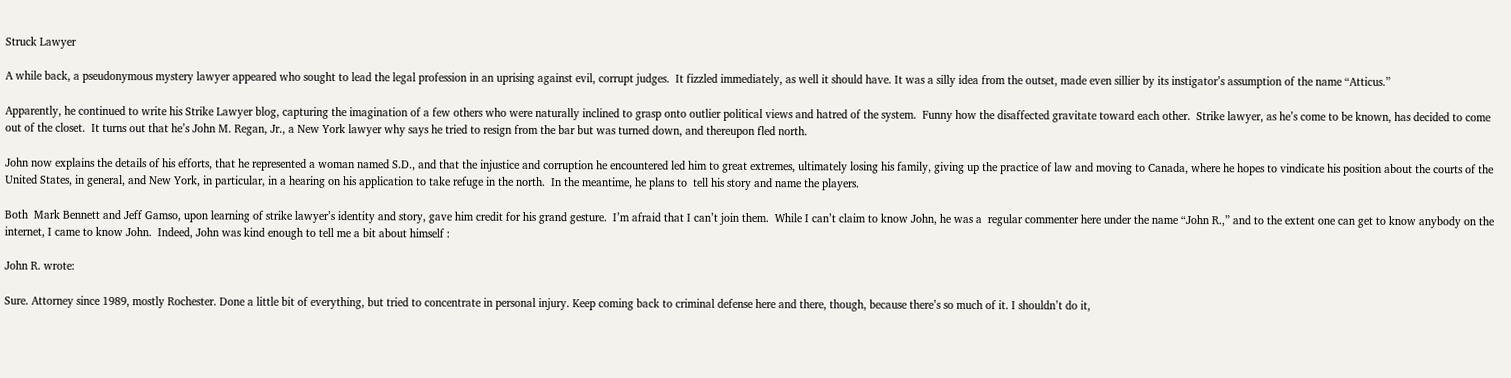Struck Lawyer

A while back, a pseudonymous mystery lawyer appeared who sought to lead the legal profession in an uprising against evil, corrupt judges.  It fizzled immediately, as well it should have. It was a silly idea from the outset, made even sillier by its instigator’s assumption of the name “Atticus.”

Apparently, he continued to write his Strike Lawyer blog, capturing the imagination of a few others who were naturally inclined to grasp onto outlier political views and hatred of the system.  Funny how the disaffected gravitate toward each other.  Strike lawyer, as he’s come to be known, has decided to come out of the closet.  It turns out that he’s John M. Regan, Jr., a New York lawyer why says he tried to resign from the bar but was turned down, and thereupon fled north.

John now explains the details of his efforts, that he represented a woman named S.D., and that the injustice and corruption he encountered led him to great extremes, ultimately losing his family, giving up the practice of law and moving to Canada, where he hopes to vindicate his position about the courts of the United States, in general, and New York, in particular, in a hearing on his application to take refuge in the north.  In the meantime, he plans to  tell his story and name the players.

Both  Mark Bennett and Jeff Gamso, upon learning of strike lawyer’s identity and story, gave him credit for his grand gesture.  I’m afraid that I can’t join them.  While I can’t claim to know John, he was a  regular commenter here under the name “John R.,” and to the extent one can get to know anybody on the internet, I came to know John.  Indeed, John was kind enough to tell me a bit about himself :

John R. wrote:

Sure. Attorney since 1989, mostly Rochester. Done a little bit of everything, but tried to concentrate in personal injury. Keep coming back to criminal defense here and there, though, because there’s so much of it. I shouldn’t do it,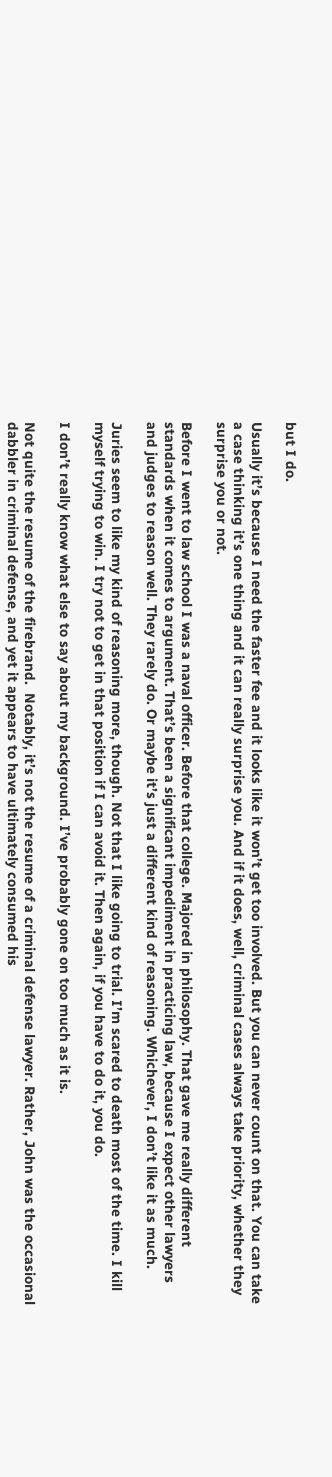but I do.

Usually it’s because I need the faster fee and it looks like it won’t get too involved. But you can never count on that. You can take a case thinking it’s one thing and it can really surprise you. And if it does, well, criminal cases always take priority, whether they surprise you or not.

Before I went to law school I was a naval officer. Before that college. Majored in philosophy. That gave me really different standards when it comes to argument. That’s been a significant impediment in practicing law, because I expect other lawyers and judges to reason well. They rarely do. Or maybe it’s just a different kind of reasoning. Whichever, I don’t like it as much.

Juries seem to like my kind of reasoning more, though. Not that I like going to trial. I’m scared to death most of the time. I kill myself trying to win. I try not to get in that position if I can avoid it. Then again, if you have to do it, you do.

I don’t really know what else to say about my background. I’ve probably gone on too much as it is.

Not quite the resume of the firebrand.  Notably, it’s not the resume of a criminal defense lawyer. Rather, John was the occasional dabbler in criminal defense, and yet it appears to have ultimately consumed his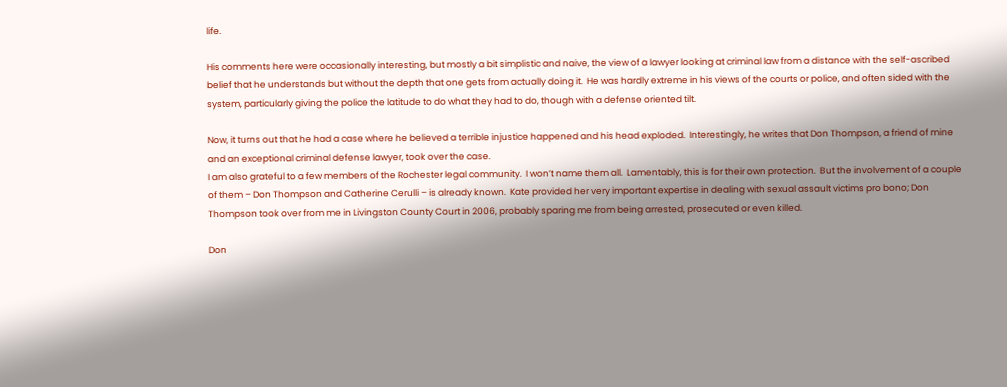life.

His comments here were occasionally interesting, but mostly a bit simplistic and naive, the view of a lawyer looking at criminal law from a distance with the self-ascribed belief that he understands but without the depth that one gets from actually doing it.  He was hardly extreme in his views of the courts or police, and often sided with the system, particularly giving the police the latitude to do what they had to do, though with a defense oriented tilt.

Now, it turns out that he had a case where he believed a terrible injustice happened and his head exploded.  Interestingly, he writes that Don Thompson, a friend of mine and an exceptional criminal defense lawyer, took over the case.
I am also grateful to a few members of the Rochester legal community.  I won’t name them all.  Lamentably, this is for their own protection.  But the involvement of a couple of them – Don Thompson and Catherine Cerulli – is already known.  Kate provided her very important expertise in dealing with sexual assault victims pro bono; Don Thompson took over from me in Livingston County Court in 2006, probably sparing me from being arrested, prosecuted or even killed.

Don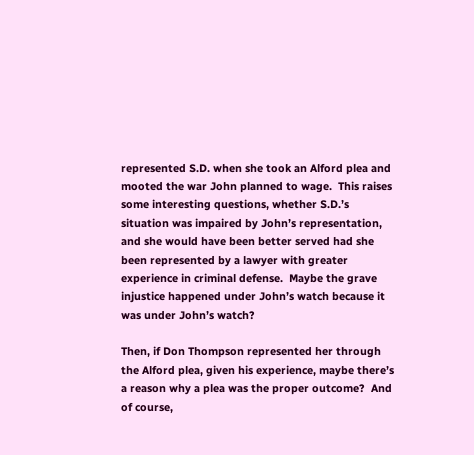represented S.D. when she took an Alford plea and mooted the war John planned to wage.  This raises some interesting questions, whether S.D.’s situation was impaired by John’s representation, and she would have been better served had she been represented by a lawyer with greater experience in criminal defense.  Maybe the grave injustice happened under John’s watch because it was under John’s watch?

Then, if Don Thompson represented her through the Alford plea, given his experience, maybe there’s a reason why a plea was the proper outcome?  And of course,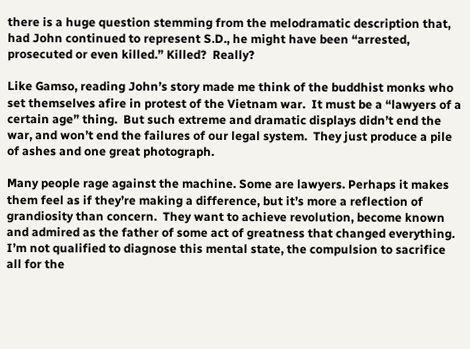there is a huge question stemming from the melodramatic description that, had John continued to represent S.D., he might have been “arrested, prosecuted or even killed.” Killed?  Really?

Like Gamso, reading John’s story made me think of the buddhist monks who set themselves afire in protest of the Vietnam war.  It must be a “lawyers of a certain age” thing.  But such extreme and dramatic displays didn’t end the war, and won’t end the failures of our legal system.  They just produce a pile of ashes and one great photograph.

Many people rage against the machine. Some are lawyers. Perhaps it makes them feel as if they’re making a difference, but it’s more a reflection of grandiosity than concern.  They want to achieve revolution, become known and admired as the father of some act of greatness that changed everything.  I’m not qualified to diagnose this mental state, the compulsion to sacrifice all for the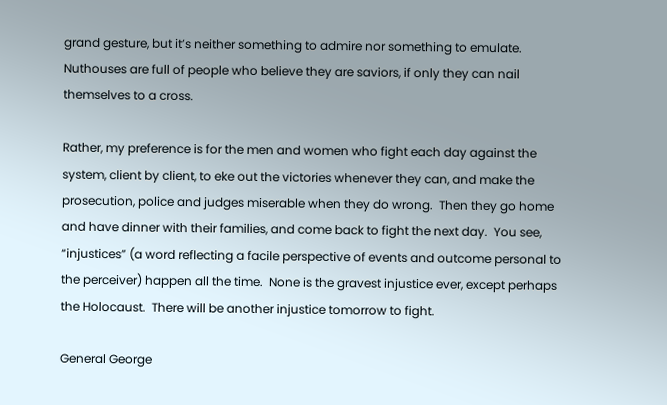grand gesture, but it’s neither something to admire nor something to emulate.  Nuthouses are full of people who believe they are saviors, if only they can nail themselves to a cross.

Rather, my preference is for the men and women who fight each day against the system, client by client, to eke out the victories whenever they can, and make the prosecution, police and judges miserable when they do wrong.  Then they go home and have dinner with their families, and come back to fight the next day.  You see, “injustices” (a word reflecting a facile perspective of events and outcome personal to the perceiver) happen all the time.  None is the gravest injustice ever, except perhaps the Holocaust.  There will be another injustice tomorrow to fight.

General George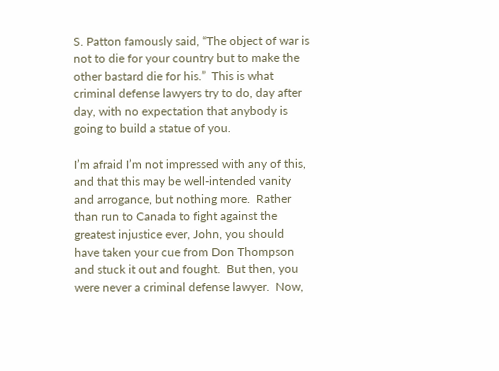S. Patton famously said, “The object of war is not to die for your country but to make the other bastard die for his.”  This is what criminal defense lawyers try to do, day after day, with no expectation that anybody is going to build a statue of you.

I’m afraid I’m not impressed with any of this, and that this may be well-intended vanity and arrogance, but nothing more.  Rather than run to Canada to fight against the greatest injustice ever, John, you should have taken your cue from Don Thompson and stuck it out and fought.  But then, you were never a criminal defense lawyer.  Now,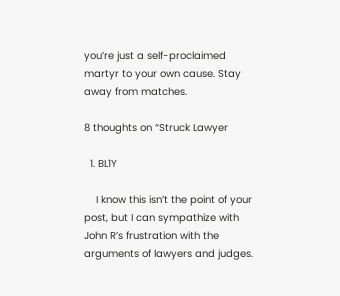you’re just a self-proclaimed martyr to your own cause. Stay away from matches.

8 thoughts on “Struck Lawyer

  1. BL1Y

    I know this isn’t the point of your post, but I can sympathize with John R’s frustration with the arguments of lawyers and judges.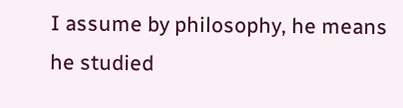I assume by philosophy, he means he studied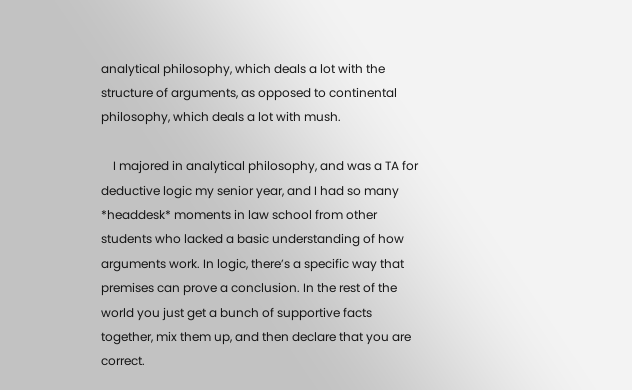analytical philosophy, which deals a lot with the structure of arguments, as opposed to continental philosophy, which deals a lot with mush.

    I majored in analytical philosophy, and was a TA for deductive logic my senior year, and I had so many *headdesk* moments in law school from other students who lacked a basic understanding of how arguments work. In logic, there’s a specific way that premises can prove a conclusion. In the rest of the world you just get a bunch of supportive facts together, mix them up, and then declare that you are correct.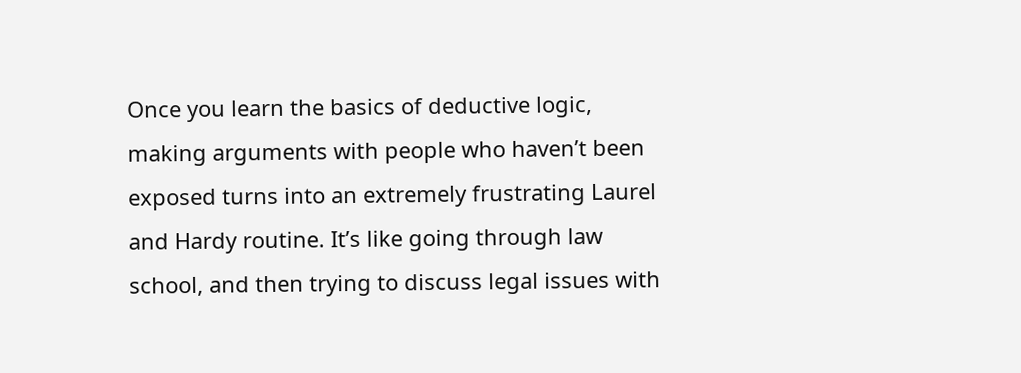Once you learn the basics of deductive logic, making arguments with people who haven’t been exposed turns into an extremely frustrating Laurel and Hardy routine. It’s like going through law school, and then trying to discuss legal issues with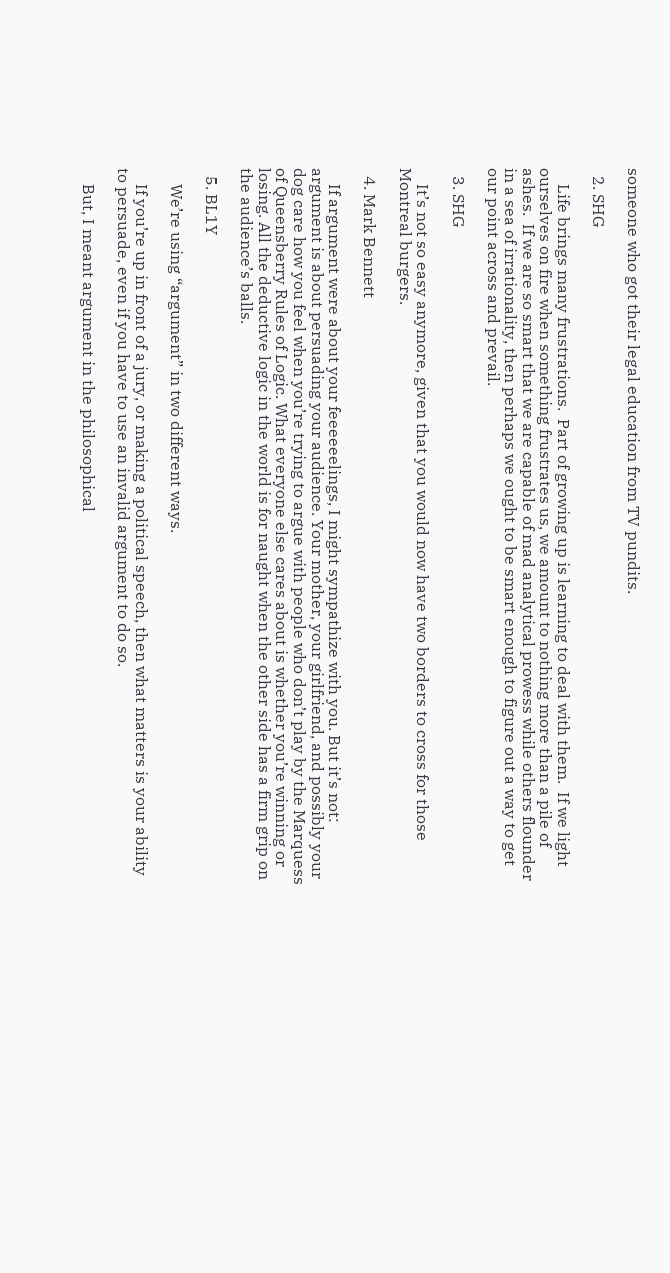someone who got their legal education from TV pundits.

  2. SHG

    Life brings many frustrations.  Part of growing up is learning to deal with them.  If we light ourselves on fire when something frustrates us, we amount to nothing more than a pile of ashes.  If we are so smart that we are capable of mad analytical prowess while others flounder in a sea of irrationality, then perhaps we ought to be smart enough to figure out a way to get our point across and prevail.

  3. SHG

    It’s not so easy anymore, given that you would now have two borders to cross for those Montreal burgers.

  4. Mark Bennett

    If argument were about your feeeeeelings, I might sympathize with you. But it’s not: argument is about persuading your audience. Your mother, your girlfriend, and possibly your dog care how you feel when you’re trying to argue with people who don’t play by the Marquess of Queensberry Rules of Logic. What everyone else cares about is whether you’re winning or losing. All the deductive logic in the world is for naught when the other side has a firm grip on the audience’s balls.

  5. BL1Y

    We’re using “argument” in two different ways.

    If you’re up in front of a jury, or making a political speech, then what matters is your ability to persuade, even if you have to use an invalid argument to do so.

    But, I meant argument in the philosophical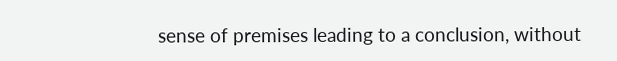sense of premises leading to a conclusion, without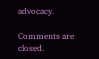advocacy.

Comments are closed.